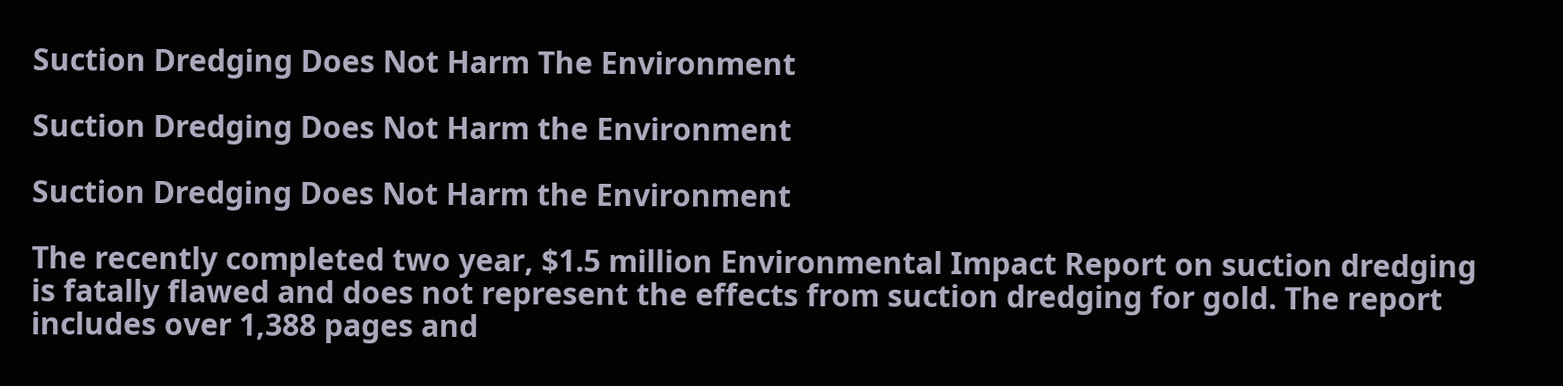Suction Dredging Does Not Harm The Environment

Suction Dredging Does Not Harm the Environment

Suction Dredging Does Not Harm the Environment

The recently completed two year, $1.5 million Environmental Impact Report on suction dredging is fatally flawed and does not represent the effects from suction dredging for gold. The report includes over 1,388 pages and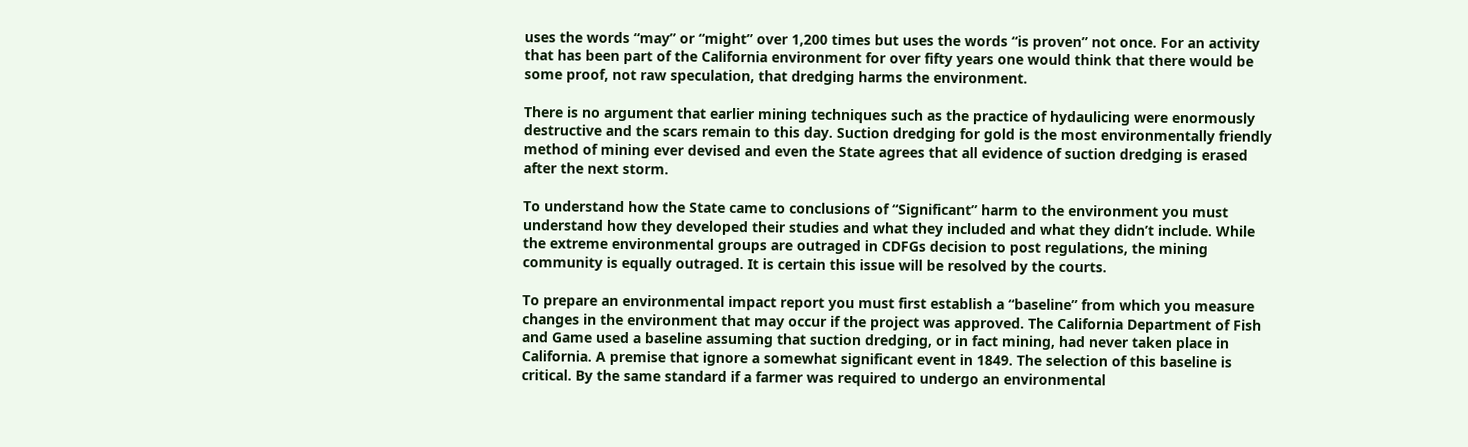uses the words “may” or “might” over 1,200 times but uses the words “is proven” not once. For an activity that has been part of the California environment for over fifty years one would think that there would be some proof, not raw speculation, that dredging harms the environment.

There is no argument that earlier mining techniques such as the practice of hydaulicing were enormously destructive and the scars remain to this day. Suction dredging for gold is the most environmentally friendly method of mining ever devised and even the State agrees that all evidence of suction dredging is erased after the next storm.

To understand how the State came to conclusions of “Significant” harm to the environment you must understand how they developed their studies and what they included and what they didn’t include. While the extreme environmental groups are outraged in CDFGs decision to post regulations, the mining community is equally outraged. It is certain this issue will be resolved by the courts.

To prepare an environmental impact report you must first establish a “baseline” from which you measure changes in the environment that may occur if the project was approved. The California Department of Fish and Game used a baseline assuming that suction dredging, or in fact mining, had never taken place in California. A premise that ignore a somewhat significant event in 1849. The selection of this baseline is critical. By the same standard if a farmer was required to undergo an environmental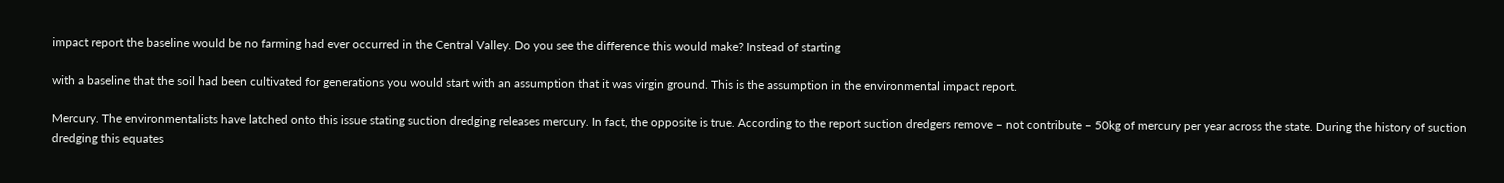impact report the baseline would be no farming had ever occurred in the Central Valley. Do you see the difference this would make? Instead of starting

with a baseline that the soil had been cultivated for generations you would start with an assumption that it was virgin ground. This is the assumption in the environmental impact report.

Mercury. The environmentalists have latched onto this issue stating suction dredging releases mercury. In fact, the opposite is true. According to the report suction dredgers remove – not contribute – 50kg of mercury per year across the state. During the history of suction dredging this equates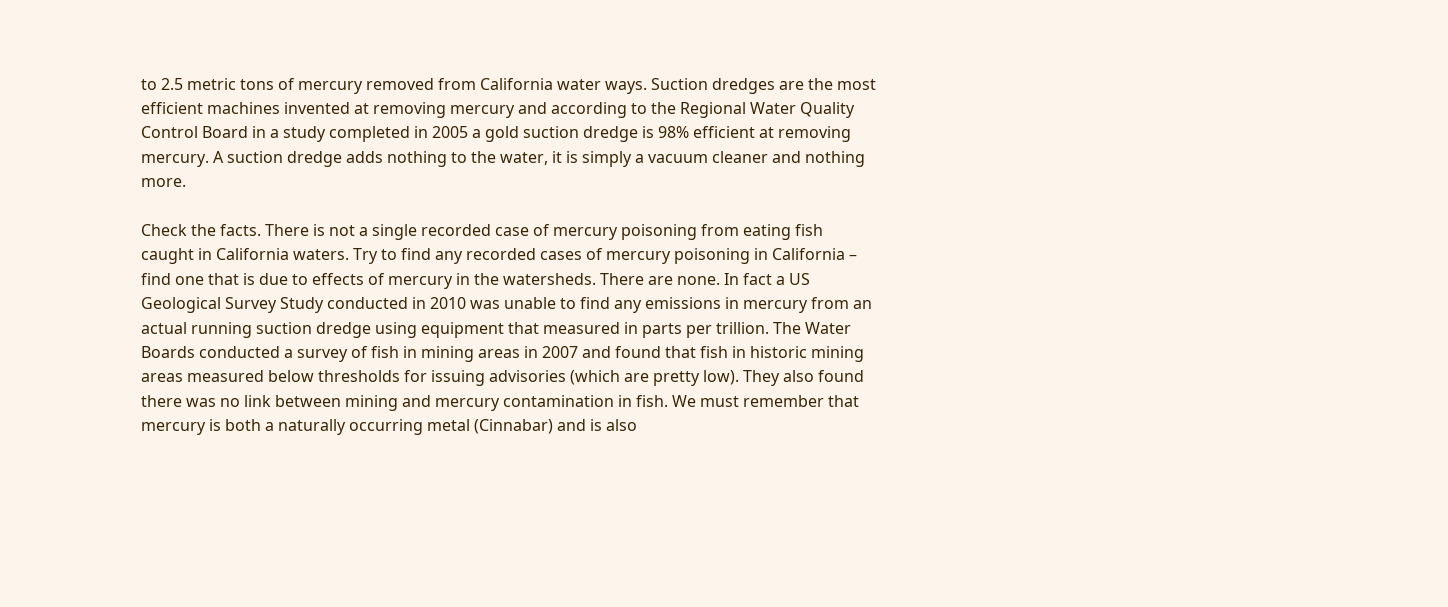to 2.5 metric tons of mercury removed from California water ways. Suction dredges are the most efficient machines invented at removing mercury and according to the Regional Water Quality Control Board in a study completed in 2005 a gold suction dredge is 98% efficient at removing mercury. A suction dredge adds nothing to the water, it is simply a vacuum cleaner and nothing more.

Check the facts. There is not a single recorded case of mercury poisoning from eating fish caught in California waters. Try to find any recorded cases of mercury poisoning in California – find one that is due to effects of mercury in the watersheds. There are none. In fact a US Geological Survey Study conducted in 2010 was unable to find any emissions in mercury from an actual running suction dredge using equipment that measured in parts per trillion. The Water Boards conducted a survey of fish in mining areas in 2007 and found that fish in historic mining areas measured below thresholds for issuing advisories (which are pretty low). They also found there was no link between mining and mercury contamination in fish. We must remember that mercury is both a naturally occurring metal (Cinnabar) and is also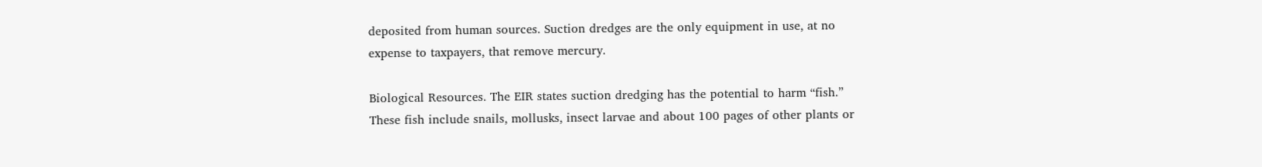deposited from human sources. Suction dredges are the only equipment in use, at no expense to taxpayers, that remove mercury.

Biological Resources. The EIR states suction dredging has the potential to harm “fish.” These fish include snails, mollusks, insect larvae and about 100 pages of other plants or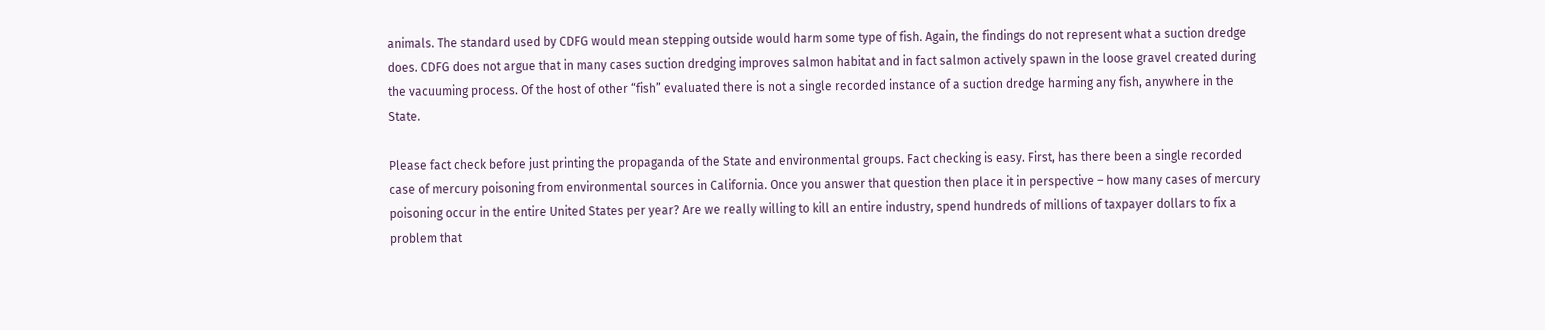animals. The standard used by CDFG would mean stepping outside would harm some type of fish. Again, the findings do not represent what a suction dredge does. CDFG does not argue that in many cases suction dredging improves salmon habitat and in fact salmon actively spawn in the loose gravel created during the vacuuming process. Of the host of other “fish” evaluated there is not a single recorded instance of a suction dredge harming any fish, anywhere in the State.

Please fact check before just printing the propaganda of the State and environmental groups. Fact checking is easy. First, has there been a single recorded case of mercury poisoning from environmental sources in California. Once you answer that question then place it in perspective – how many cases of mercury poisoning occur in the entire United States per year? Are we really willing to kill an entire industry, spend hundreds of millions of taxpayer dollars to fix a problem that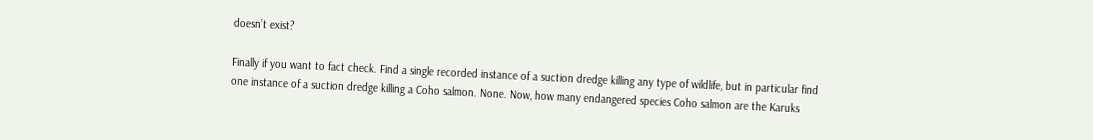doesn’t exist?

Finally if you want to fact check. Find a single recorded instance of a suction dredge killing any type of wildlife, but in particular find one instance of a suction dredge killing a Coho salmon. None. Now, how many endangered species Coho salmon are the Karuks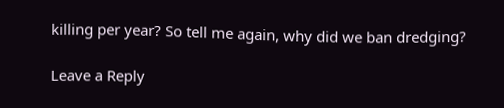killing per year? So tell me again, why did we ban dredging?

Leave a Reply